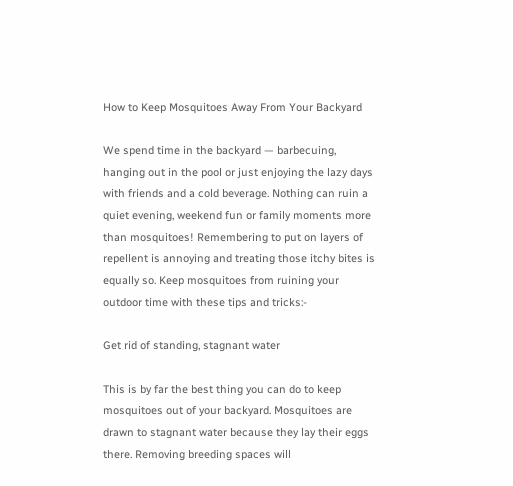How to Keep Mosquitoes Away From Your Backyard

We spend time in the backyard — barbecuing, hanging out in the pool or just enjoying the lazy days with friends and a cold beverage. Nothing can ruin a quiet evening, weekend fun or family moments more than mosquitoes! Remembering to put on layers of repellent is annoying and treating those itchy bites is equally so. Keep mosquitoes from ruining your outdoor time with these tips and tricks:-

Get rid of standing, stagnant water

This is by far the best thing you can do to keep mosquitoes out of your backyard. Mosquitoes are drawn to stagnant water because they lay their eggs there. Removing breeding spaces will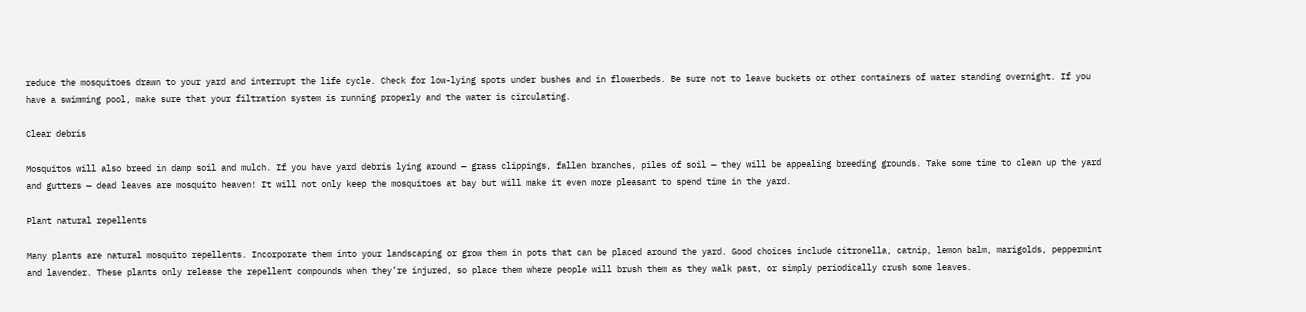reduce the mosquitoes drawn to your yard and interrupt the life cycle. Check for low-lying spots under bushes and in flowerbeds. Be sure not to leave buckets or other containers of water standing overnight. If you have a swimming pool, make sure that your filtration system is running properly and the water is circulating.

Clear debris

Mosquitos will also breed in damp soil and mulch. If you have yard debris lying around — grass clippings, fallen branches, piles of soil — they will be appealing breeding grounds. Take some time to clean up the yard and gutters — dead leaves are mosquito heaven! It will not only keep the mosquitoes at bay but will make it even more pleasant to spend time in the yard.

Plant natural repellents

Many plants are natural mosquito repellents. Incorporate them into your landscaping or grow them in pots that can be placed around the yard. Good choices include citronella, catnip, lemon balm, marigolds, peppermint and lavender. These plants only release the repellent compounds when they’re injured, so place them where people will brush them as they walk past, or simply periodically crush some leaves.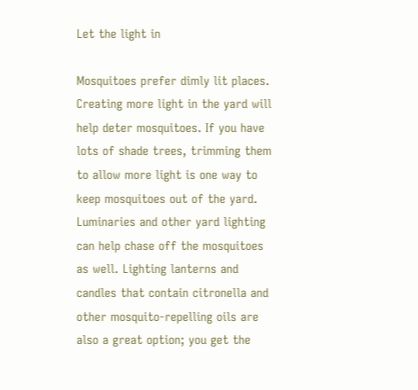Let the light in

Mosquitoes prefer dimly lit places. Creating more light in the yard will help deter mosquitoes. If you have lots of shade trees, trimming them to allow more light is one way to keep mosquitoes out of the yard. Luminaries and other yard lighting can help chase off the mosquitoes as well. Lighting lanterns and candles that contain citronella and other mosquito-repelling oils are also a great option; you get the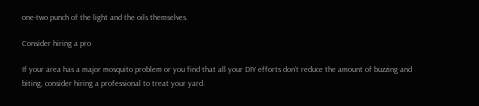one-two punch of the light and the oils themselves.

Consider hiring a pro

If your area has a major mosquito problem or you find that all your DIY efforts don’t reduce the amount of buzzing and biting, consider hiring a professional to treat your yard.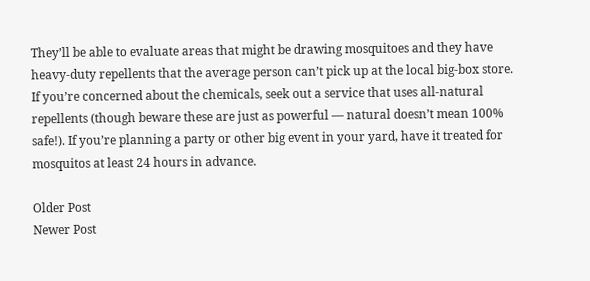They’ll be able to evaluate areas that might be drawing mosquitoes and they have heavy-duty repellents that the average person can’t pick up at the local big-box store. If you’re concerned about the chemicals, seek out a service that uses all-natural repellents (though beware these are just as powerful — natural doesn’t mean 100% safe!). If you’re planning a party or other big event in your yard, have it treated for mosquitos at least 24 hours in advance.

Older Post
Newer Post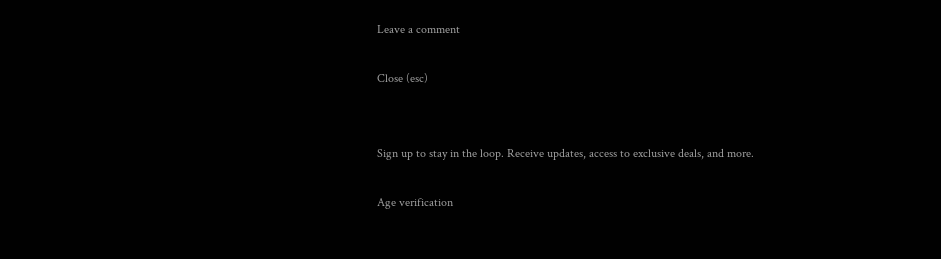Leave a comment

Close (esc)


Sign up to stay in the loop. Receive updates, access to exclusive deals, and more.

Age verification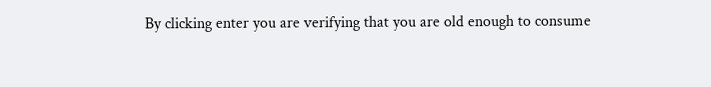By clicking enter you are verifying that you are old enough to consume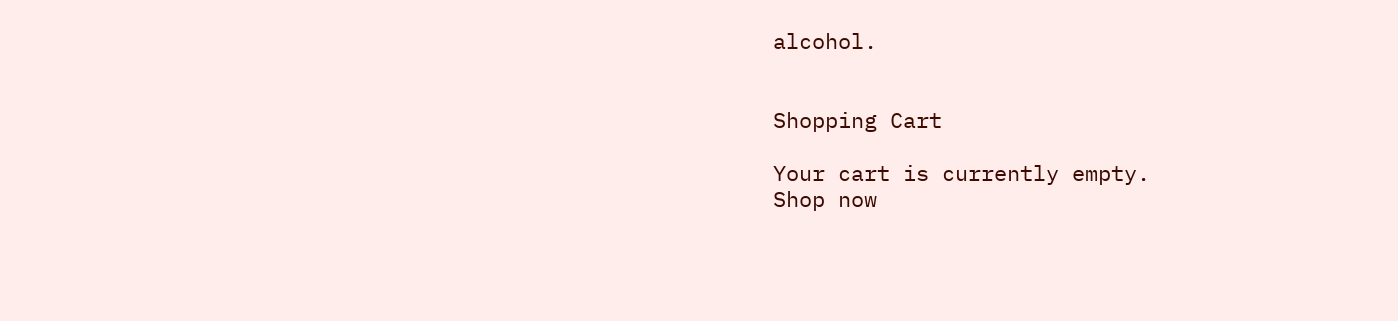alcohol.


Shopping Cart

Your cart is currently empty.
Shop now